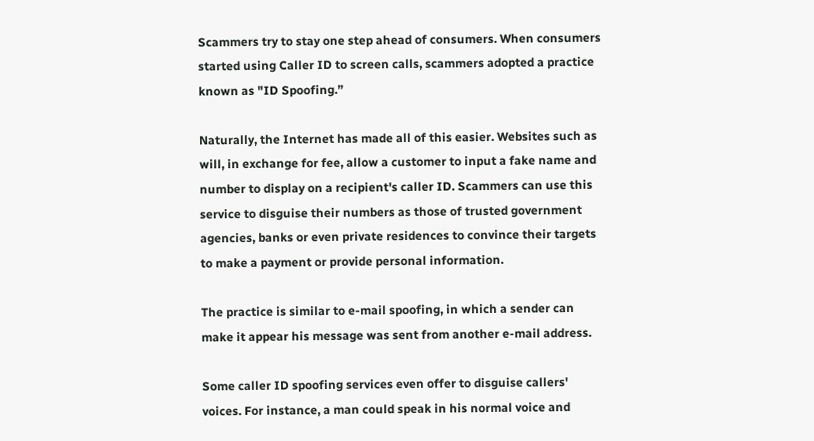Scammers try to stay one step ahead of consumers. When consumers started using Caller ID to screen calls, scammers adopted a practice known as "ID Spoofing.”

Naturally, the Internet has made all of this easier. Websites such as will, in exchange for fee, allow a customer to input a fake name and number to display on a recipient's caller ID. Scammers can use this service to disguise their numbers as those of trusted government agencies, banks or even private residences to convince their targets to make a payment or provide personal information.

The practice is similar to e-mail spoofing, in which a sender can make it appear his message was sent from another e-mail address.

Some caller ID spoofing services even offer to disguise callers' voices. For instance, a man could speak in his normal voice and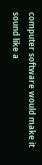computer software would make it sound like a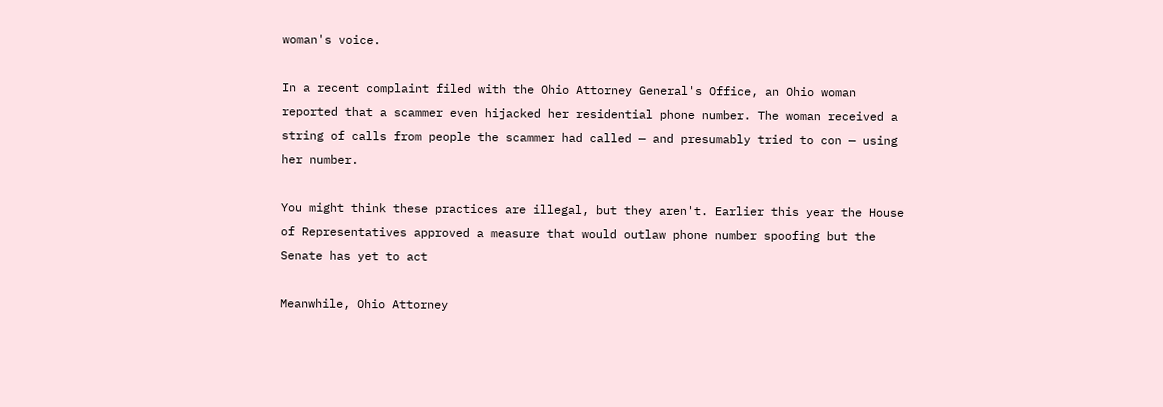woman's voice.

In a recent complaint filed with the Ohio Attorney General's Office, an Ohio woman reported that a scammer even hijacked her residential phone number. The woman received a string of calls from people the scammer had called — and presumably tried to con — using her number.

You might think these practices are illegal, but they aren't. Earlier this year the House of Representatives approved a measure that would outlaw phone number spoofing but the Senate has yet to act

Meanwhile, Ohio Attorney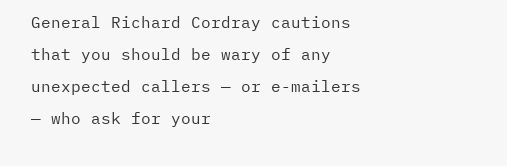General Richard Cordray cautions that you should be wary of any unexpected callers — or e-mailers — who ask for your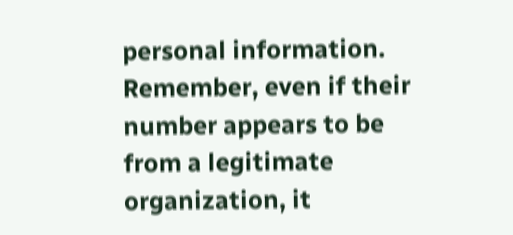personal information. Remember, even if their number appears to be from a legitimate organization, it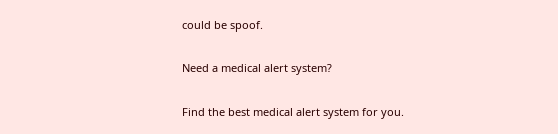could be spoof.

Need a medical alert system?

Find the best medical alert system for you.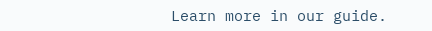Learn more in our guide.